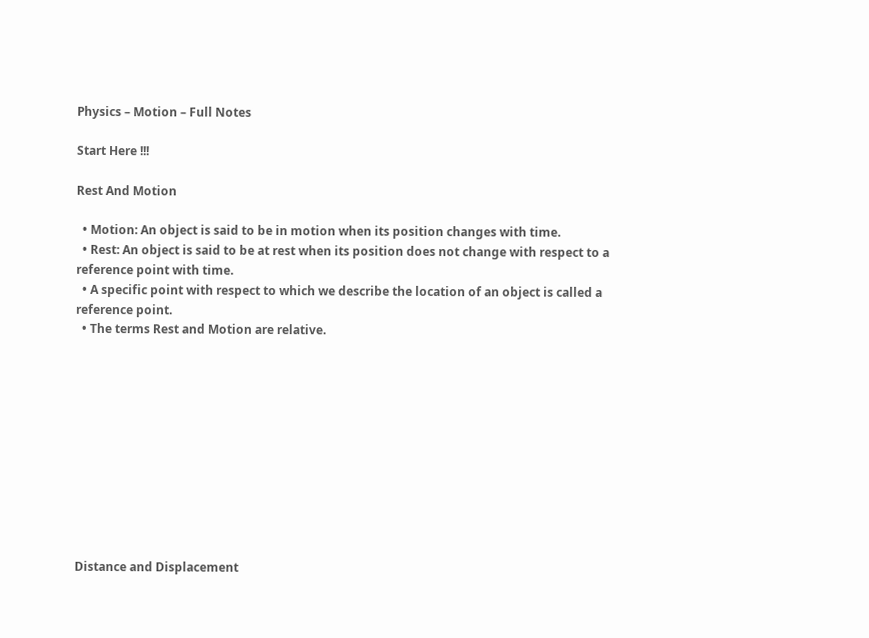Physics – Motion – Full Notes

Start Here !!!

Rest And Motion

  • Motion: An object is said to be in motion when its position changes with time.
  • Rest: An object is said to be at rest when its position does not change with respect to a reference point with time.
  • A specific point with respect to which we describe the location of an object is called a reference point.
  • The terms Rest and Motion are relative.











Distance and Displacement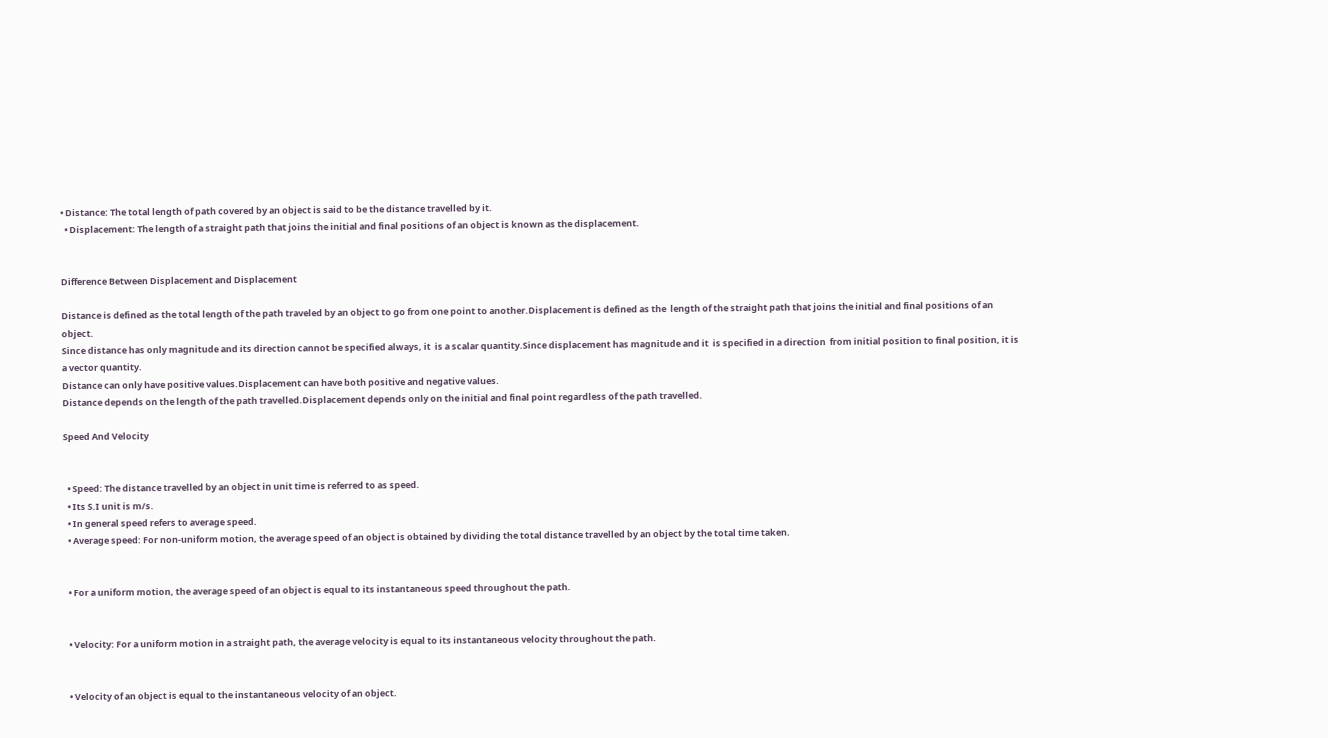• Distance: The total length of path covered by an object is said to be the distance travelled by it.
  • Displacement: The length of a straight path that joins the initial and final positions of an object is known as the displacement.


Difference Between Displacement and Displacement

Distance is defined as the total length of the path traveled by an object to go from one point to another.Displacement is defined as the  length of the straight path that joins the initial and final positions of an object.
Since distance has only magnitude and its direction cannot be specified always, it  is a scalar quantity.Since displacement has magnitude and it  is specified in a direction  from initial position to final position, it is a vector quantity.
Distance can only have positive values.Displacement can have both positive and negative values.
Distance depends on the length of the path travelled.Displacement depends only on the initial and final point regardless of the path travelled.

Speed And Velocity


  • Speed: The distance travelled by an object in unit time is referred to as speed.
  • Its S.I unit is m/s.
  • In general speed refers to average speed.
  • Average speed: For non-uniform motion, the average speed of an object is obtained by dividing the total distance travelled by an object by the total time taken.


  • For a uniform motion, the average speed of an object is equal to its instantaneous speed throughout the path.


  • Velocity: For a uniform motion in a straight path, the average velocity is equal to its instantaneous velocity throughout the path.


  • Velocity of an object is equal to the instantaneous velocity of an object.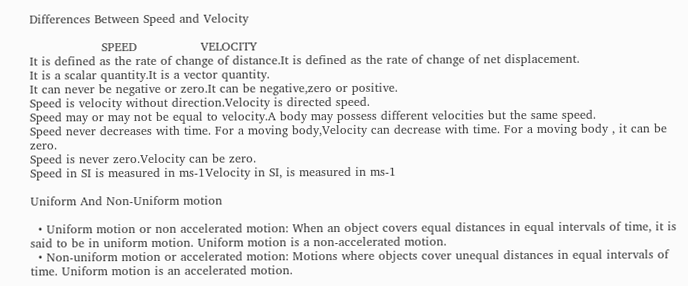Differences Between Speed and Velocity

                  SPEED                VELOCITY
It is defined as the rate of change of distance.It is defined as the rate of change of net displacement.
It is a scalar quantity.It is a vector quantity.
It can never be negative or zero.It can be negative,zero or positive.
Speed is velocity without direction.Velocity is directed speed.
Speed may or may not be equal to velocity.A body may possess different velocities but the same speed.
Speed never decreases with time. For a moving body,Velocity can decrease with time. For a moving body , it can be zero.
Speed is never zero.Velocity can be zero.
Speed in SI is measured in ms-1Velocity in SI, is measured in ms-1

Uniform And Non-Uniform motion

  • Uniform motion or non accelerated motion: When an object covers equal distances in equal intervals of time, it is said to be in uniform motion. Uniform motion is a non-accelerated motion.
  • Non-uniform motion or accelerated motion: Motions where objects cover unequal distances in equal intervals of time. Uniform motion is an accelerated motion.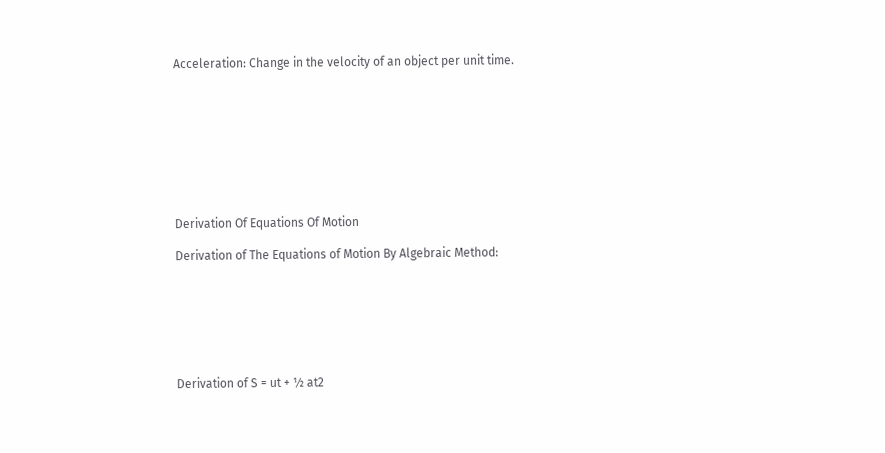Acceleration: Change in the velocity of an object per unit time.









Derivation Of Equations Of Motion

Derivation of The Equations of Motion By Algebraic Method:







Derivation of S = ut + ½ at2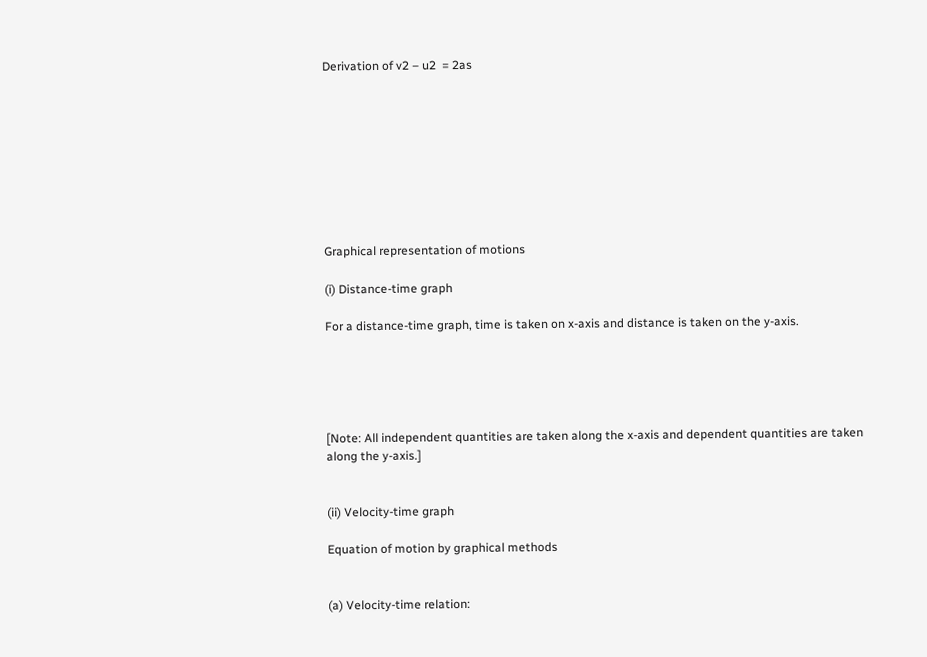Derivation of v2 – u2  = 2as









Graphical representation of motions

(i) Distance-time graph

For a distance-time graph, time is taken on x-axis and distance is taken on the y-axis.





[Note: All independent quantities are taken along the x-axis and dependent quantities are taken along the y-axis.]


(ii) Velocity-time graph

Equation of motion by graphical methods


(a) Velocity-time relation: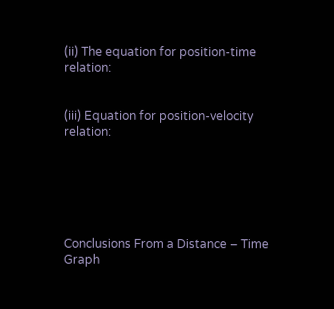(ii) The equation for position-time relation:


(iii) Equation for position-velocity relation:






Conclusions From a Distance – Time Graph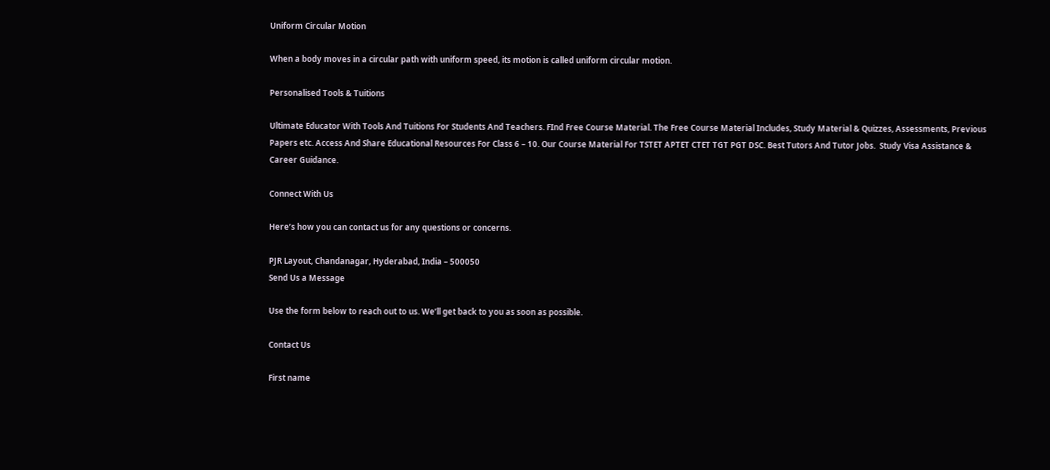Uniform Circular Motion

When a body moves in a circular path with uniform speed, its motion is called uniform circular motion.

Personalised Tools & Tuitions

Ultimate Educator With Tools And Tuitions For Students And Teachers. FInd Free Course Material. The Free Course Material Includes, Study Material & Quizzes, Assessments, Previous Papers etc. Access And Share Educational Resources For Class 6 – 10. Our Course Material For TSTET APTET CTET TGT PGT DSC. Best Tutors And Tutor Jobs.  Study Visa Assistance & Career Guidance.

Connect With Us

Here’s how you can contact us for any questions or concerns.

PJR Layout, Chandanagar, Hyderabad, India – 500050
Send Us a Message

Use the form below to reach out to us. We’ll get back to you as soon as possible.

Contact Us

First name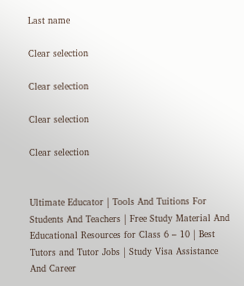Last name

Clear selection

Clear selection

Clear selection

Clear selection


Ultimate Educator | Tools And Tuitions For Students And Teachers | Free Study Material And Educational Resources for Class 6 – 10 | Best Tutors and Tutor Jobs | Study Visa Assistance And Career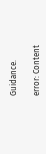Guidance.

error: Content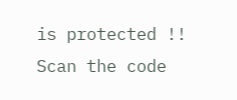is protected !!
Scan the code